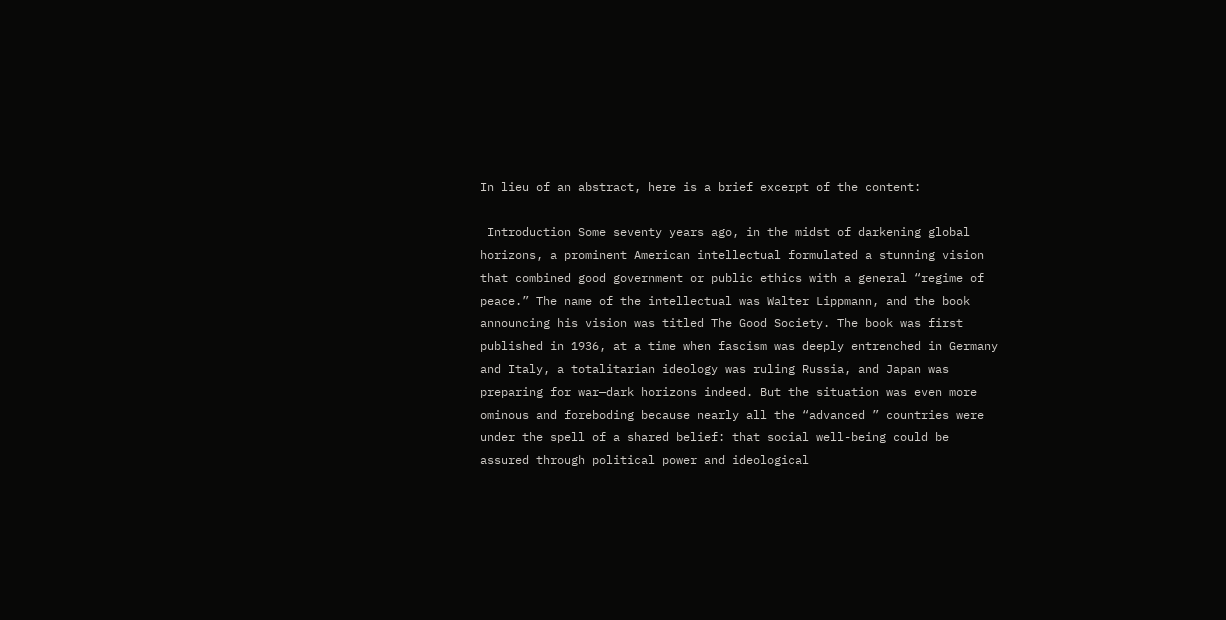In lieu of an abstract, here is a brief excerpt of the content:

 Introduction Some seventy years ago, in the midst of darkening global horizons, a prominent American intellectual formulated a stunning vision that combined good government or public ethics with a general “regime of peace.” The name of the intellectual was Walter Lippmann, and the book announcing his vision was titled The Good Society. The book was first published in 1936, at a time when fascism was deeply entrenched in Germany and Italy, a totalitarian ideology was ruling Russia, and Japan was preparing for war—dark horizons indeed. But the situation was even more ominous and foreboding because nearly all the “advanced ” countries were under the spell of a shared belief: that social well-being could be assured through political power and ideological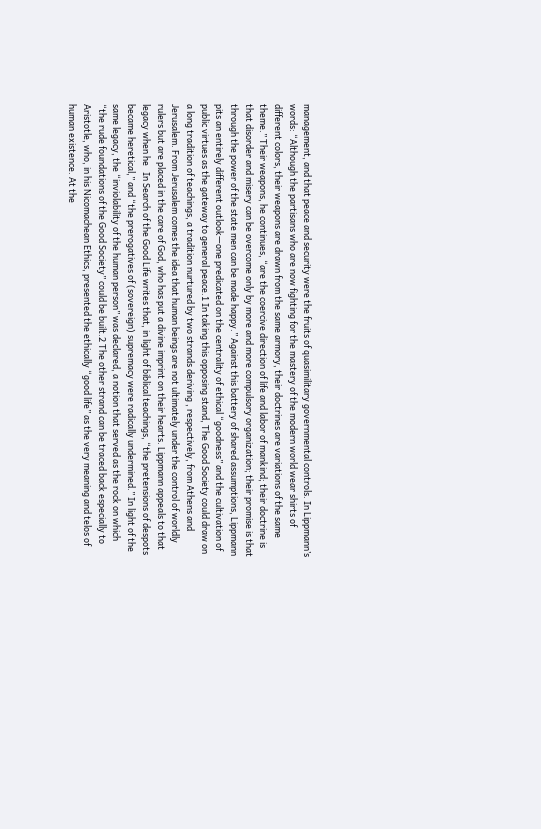management, and that peace and security were the fruits of quasimilitary governmental controls. In Lippmann’s words: “Although the partisans who are now fighting for the mastery of the modern world wear shirts of different colors, their weapons are drawn from the same armory, their doctrines are variations of the same theme.” Their weapons, he continues, “are the coercive direction of life and labor of mankind; their doctrine is that disorder and misery can be overcome only by more and more compulsory organization; their promise is that through the power of the state men can be made happy.” Against this battery of shared assumptions, Lippmann pits an entirely different outlook—one predicated on the centrality of ethical “goodness” and the cultivation of public virtues as the gateway to general peace.1 In taking this opposing stand, The Good Society could draw on a long tradition of teachings, a tradition nurtured by two strands deriving , respectively, from Athens and Jerusalem. From Jerusalem comes the idea that human beings are not ultimately under the control of worldly rulers but are placed in the care of God, who has put a divine imprint on their hearts. Lippmann appeals to that legacy when he   In Search of the Good Life writes that, in light of biblical teachings, “the pretensions of despots became heretical,” and “the prerogatives of (sovereign) supremacy were radically undermined.” In light of the same legacy, the “inviolability of the human person” was declared, a notion that served as the rock on which “the rude foundations of the Good Society” could be built.2 The other strand can be traced back especially to Aristotle, who, in his Nicomachean Ethics, presented the ethically “good life” as the very meaning and telos of human existence. At the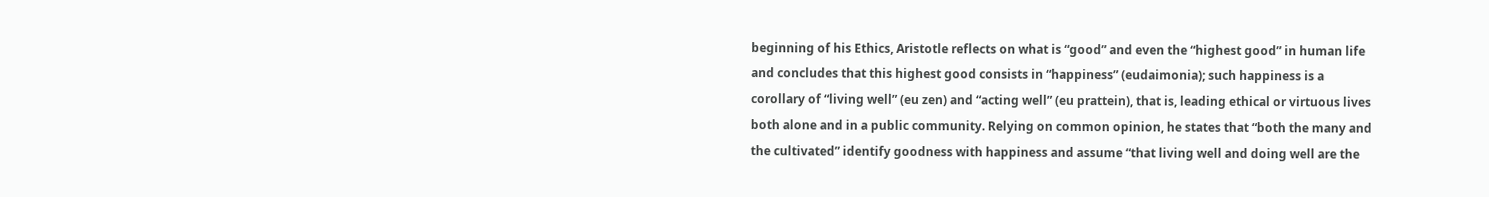beginning of his Ethics, Aristotle reflects on what is “good” and even the “highest good” in human life and concludes that this highest good consists in “happiness” (eudaimonia); such happiness is a corollary of “living well” (eu zen) and “acting well” (eu prattein), that is, leading ethical or virtuous lives both alone and in a public community. Relying on common opinion, he states that “both the many and the cultivated” identify goodness with happiness and assume “that living well and doing well are the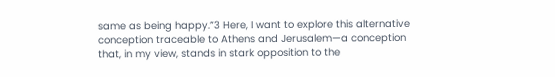same as being happy.”3 Here, I want to explore this alternative conception traceable to Athens and Jerusalem—a conception that, in my view, stands in stark opposition to the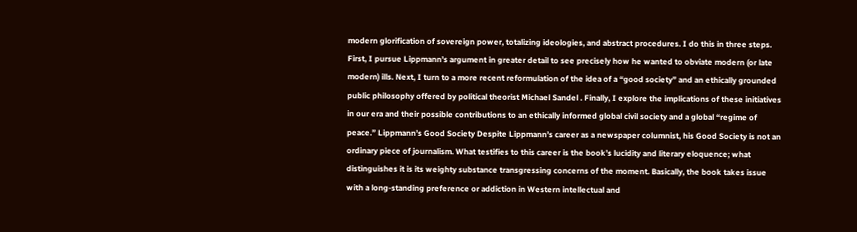modern glorification of sovereign power, totalizing ideologies, and abstract procedures. I do this in three steps. First, I pursue Lippmann’s argument in greater detail to see precisely how he wanted to obviate modern (or late modern) ills. Next, I turn to a more recent reformulation of the idea of a “good society” and an ethically grounded public philosophy offered by political theorist Michael Sandel . Finally, I explore the implications of these initiatives in our era and their possible contributions to an ethically informed global civil society and a global “regime of peace.” Lippmann’s Good Society Despite Lippmann’s career as a newspaper columnist, his Good Society is not an ordinary piece of journalism. What testifies to this career is the book’s lucidity and literary eloquence; what distinguishes it is its weighty substance transgressing concerns of the moment. Basically, the book takes issue with a long-standing preference or addiction in Western intellectual and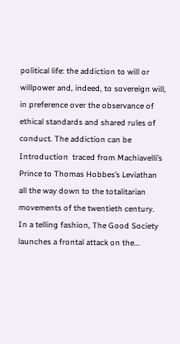political life: the addiction to will or willpower and, indeed, to sovereign will, in preference over the observance of ethical standards and shared rules of conduct. The addiction can be Introduction  traced from Machiavelli’s Prince to Thomas Hobbes’s Leviathan all the way down to the totalitarian movements of the twentieth century. In a telling fashion, The Good Society launches a frontal attack on the...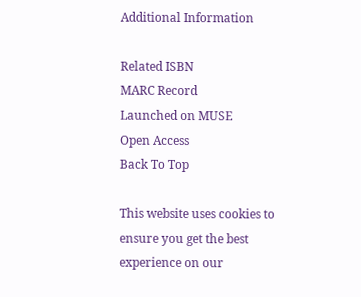Additional Information

Related ISBN
MARC Record
Launched on MUSE
Open Access
Back To Top

This website uses cookies to ensure you get the best experience on our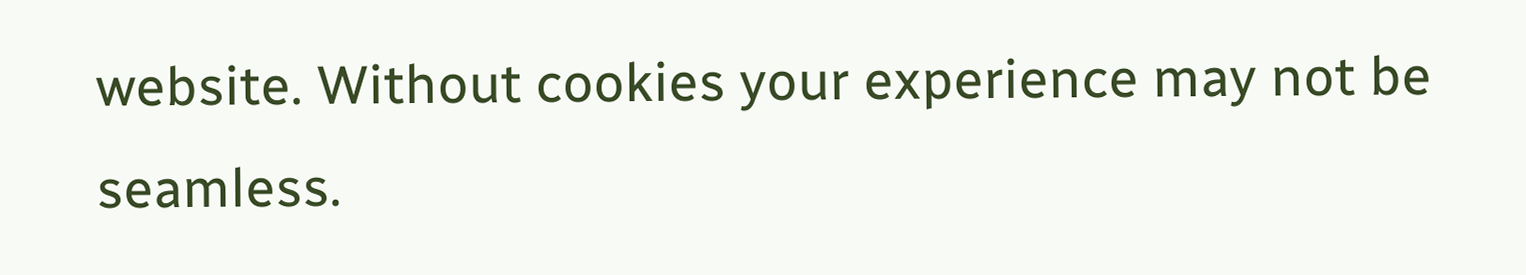website. Without cookies your experience may not be seamless.